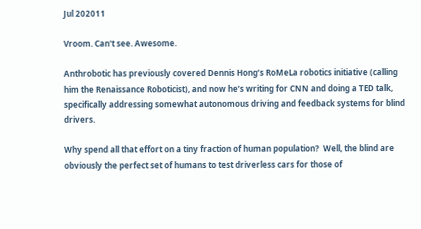Jul 202011

Vroom. Can't see. Awesome.

Anthrobotic has previously covered Dennis Hong’s RoMeLa robotics initiative (calling him the Renaissance Roboticist), and now he’s writing for CNN and doing a TED talk, specifically addressing somewhat autonomous driving and feedback systems for blind drivers.

Why spend all that effort on a tiny fraction of human population?  Well, the blind are obviously the perfect set of humans to test driverless cars for those of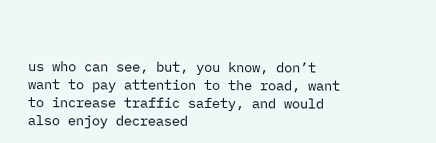us who can see, but, you know, don’t want to pay attention to the road, want to increase traffic safety, and would also enjoy decreased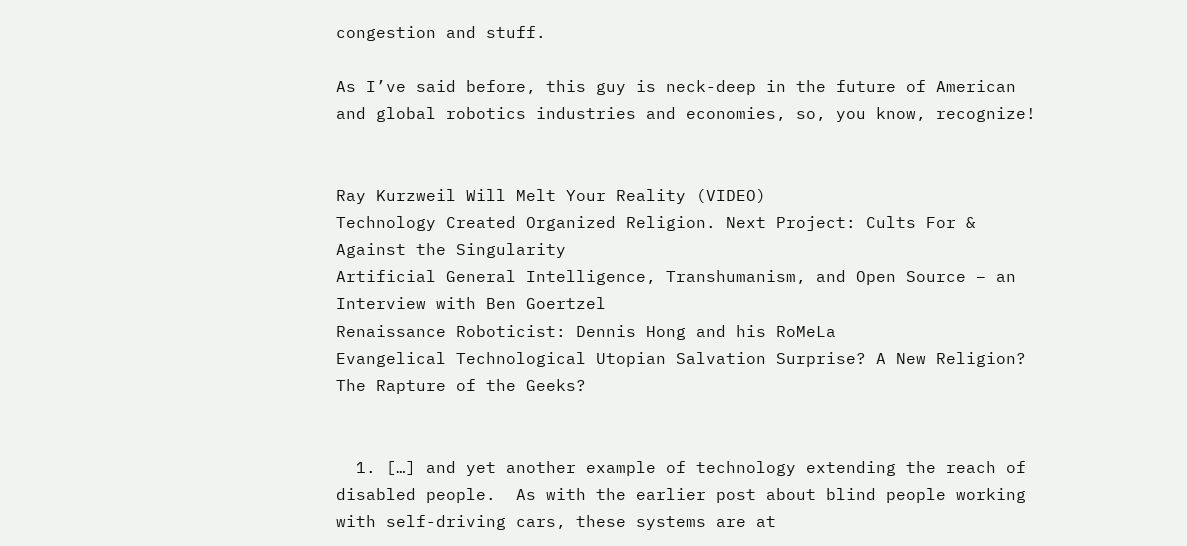congestion and stuff.

As I’ve said before, this guy is neck-deep in the future of American and global robotics industries and economies, so, you know, recognize!


Ray Kurzweil Will Melt Your Reality (VIDEO)
Technology Created Organized Religion. Next Project: Cults For & Against the Singularity
Artificial General Intelligence, Transhumanism, and Open Source – an Interview with Ben Goertzel
Renaissance Roboticist: Dennis Hong and his RoMeLa
Evangelical Technological Utopian Salvation Surprise? A New Religion? The Rapture of the Geeks?


  1. […] and yet another example of technology extending the reach of disabled people.  As with the earlier post about blind people working with self-driving cars, these systems are at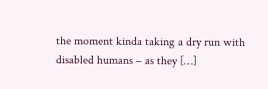the moment kinda taking a dry run with disabled humans – as they […]